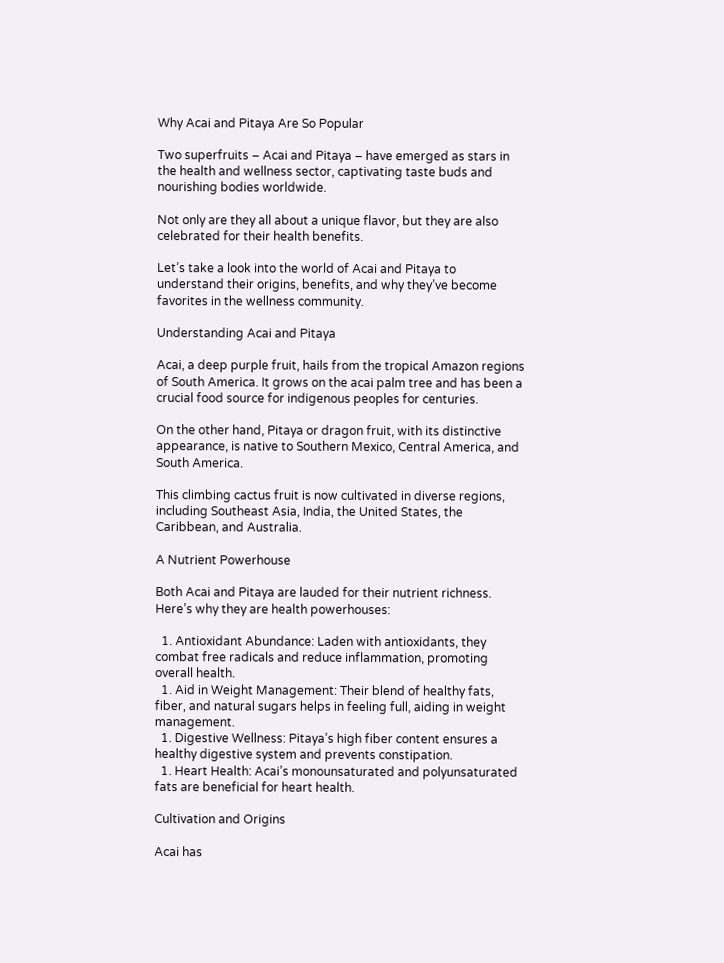Why Acai and Pitaya Are So Popular

Two superfruits – Acai and Pitaya – have emerged as stars in the health and wellness sector, captivating taste buds and nourishing bodies worldwide.

Not only are they all about a unique flavor, but they are also celebrated for their health benefits.

Let’s take a look into the world of Acai and Pitaya to understand their origins, benefits, and why they’ve become favorites in the wellness community.

Understanding Acai and Pitaya

Acai, a deep purple fruit, hails from the tropical Amazon regions of South America. It grows on the acai palm tree and has been a crucial food source for indigenous peoples for centuries.

On the other hand, Pitaya or dragon fruit, with its distinctive appearance, is native to Southern Mexico, Central America, and South America.

This climbing cactus fruit is now cultivated in diverse regions, including Southeast Asia, India, the United States, the Caribbean, and Australia.

A Nutrient Powerhouse

Both Acai and Pitaya are lauded for their nutrient richness. Here’s why they are health powerhouses:

  1. Antioxidant Abundance: Laden with antioxidants, they combat free radicals and reduce inflammation, promoting overall health.
  1. Aid in Weight Management: Their blend of healthy fats, fiber, and natural sugars helps in feeling full, aiding in weight management.
  1. Digestive Wellness: Pitaya’s high fiber content ensures a healthy digestive system and prevents constipation.
  1. Heart Health: Acai’s monounsaturated and polyunsaturated fats are beneficial for heart health.

Cultivation and Origins

Acai has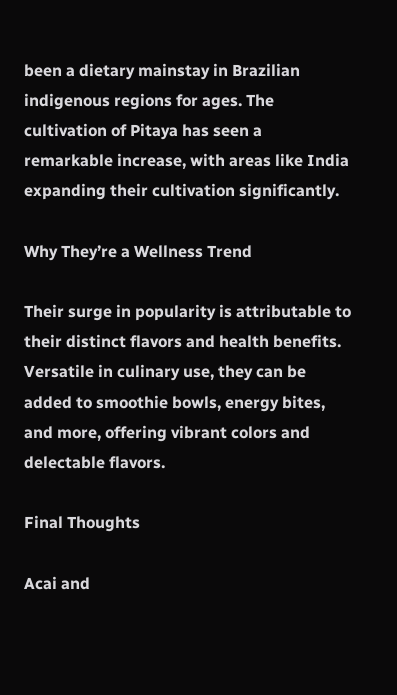been a dietary mainstay in Brazilian indigenous regions for ages. The cultivation of Pitaya has seen a remarkable increase, with areas like India expanding their cultivation significantly.

Why They’re a Wellness Trend

Their surge in popularity is attributable to their distinct flavors and health benefits. Versatile in culinary use, they can be added to smoothie bowls, energy bites, and more, offering vibrant colors and delectable flavors.

Final Thoughts

Acai and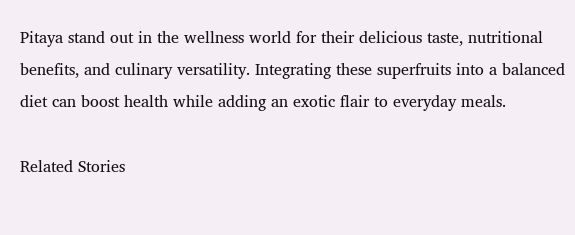Pitaya stand out in the wellness world for their delicious taste, nutritional benefits, and culinary versatility. Integrating these superfruits into a balanced diet can boost health while adding an exotic flair to everyday meals.

Related Stories